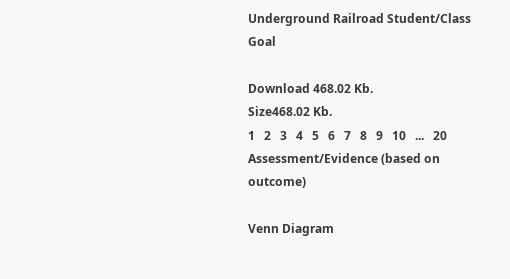Underground Railroad Student/Class Goal

Download 468.02 Kb.
Size468.02 Kb.
1   2   3   4   5   6   7   8   9   10   ...   20
Assessment/Evidence (based on outcome)

Venn Diagram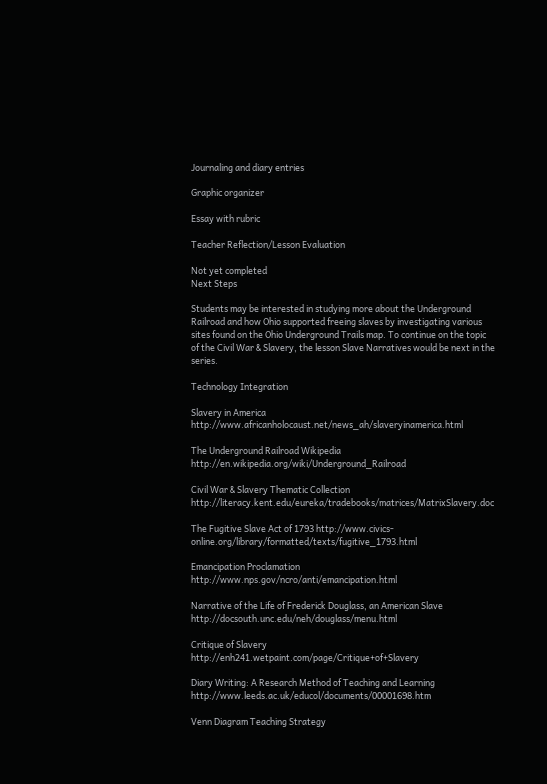Journaling and diary entries

Graphic organizer

Essay with rubric

Teacher Reflection/Lesson Evaluation

Not yet completed
Next Steps

Students may be interested in studying more about the Underground Railroad and how Ohio supported freeing slaves by investigating various sites found on the Ohio Underground Trails map. To continue on the topic of the Civil War & Slavery, the lesson Slave Narratives would be next in the series.

Technology Integration

Slavery in America http://www.africanholocaust.net/news_ah/slaveryinamerica.html

The Underground Railroad Wikipedia http://en.wikipedia.org/wiki/Underground_Railroad

Civil War & Slavery Thematic Collection http://literacy.kent.edu/eureka/tradebooks/matrices/MatrixSlavery.doc

The Fugitive Slave Act of 1793 http://www.civics-online.org/library/formatted/texts/fugitive_1793.html

Emancipation Proclamation http://www.nps.gov/ncro/anti/emancipation.html

Narrative of the Life of Frederick Douglass, an American Slave http://docsouth.unc.edu/neh/douglass/menu.html

Critique of Slavery http://enh241.wetpaint.com/page/Critique+of+Slavery

Diary Writing: A Research Method of Teaching and Learning http://www.leeds.ac.uk/educol/documents/00001698.htm

Venn Diagram Teaching Strategy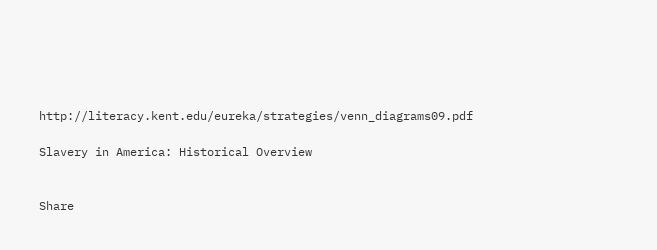http://literacy.kent.edu/eureka/strategies/venn_diagrams09.pdf

Slavery in America: Historical Overview


Share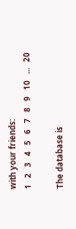with your friends:
1   2   3   4   5   6   7   8   9   10   ...   20

The database is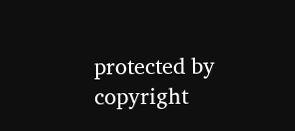protected by copyright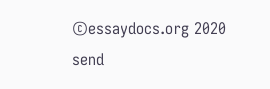©essaydocs.org 2020
send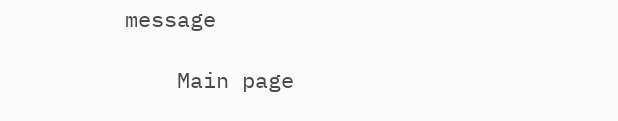message

    Main page